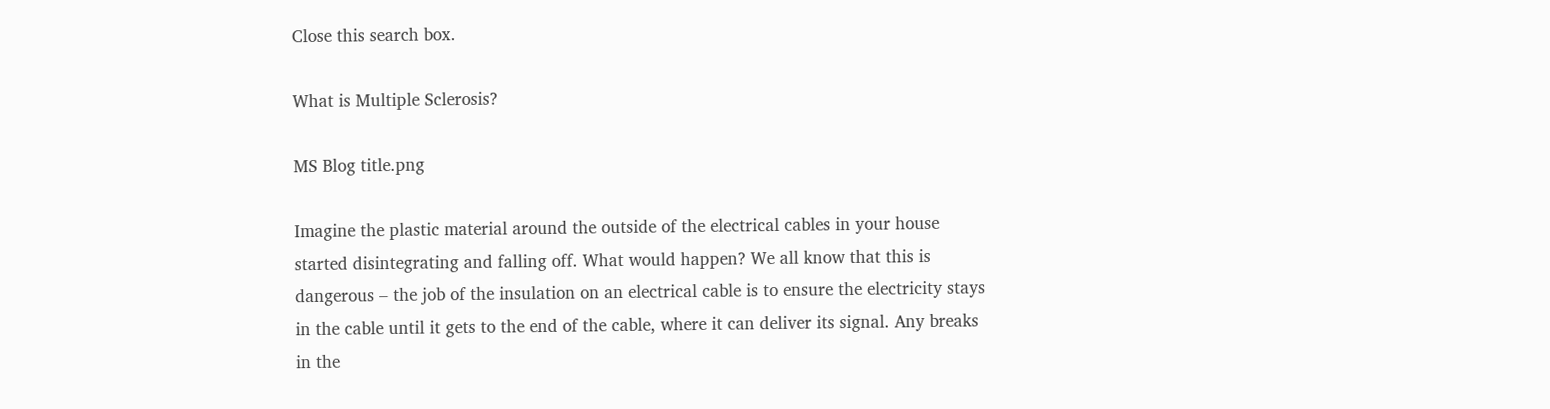Close this search box.

What is Multiple Sclerosis?

MS Blog title.png

Imagine the plastic material around the outside of the electrical cables in your house started disintegrating and falling off. What would happen? We all know that this is dangerous – the job of the insulation on an electrical cable is to ensure the electricity stays in the cable until it gets to the end of the cable, where it can deliver its signal. Any breaks in the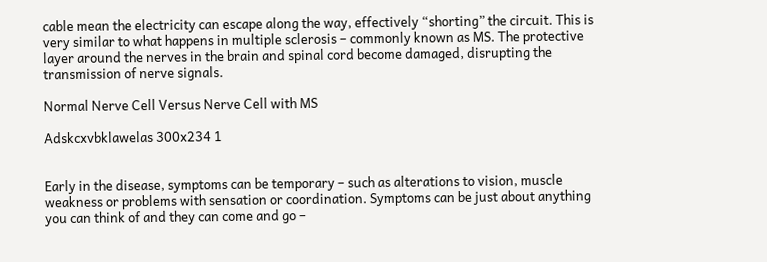cable mean the electricity can escape along the way, effectively “shorting” the circuit. This is very similar to what happens in multiple sclerosis – commonly known as MS. The protective layer around the nerves in the brain and spinal cord become damaged, disrupting the transmission of nerve signals.

Normal Nerve Cell Versus Nerve Cell with MS

Adskcxvbklawelas 300x234 1


Early in the disease, symptoms can be temporary – such as alterations to vision, muscle weakness or problems with sensation or coordination. Symptoms can be just about anything you can think of and they can come and go –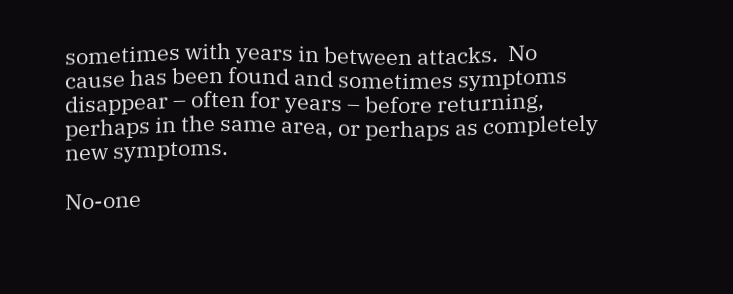sometimes with years in between attacks.  No cause has been found and sometimes symptoms disappear – often for years – before returning, perhaps in the same area, or perhaps as completely new symptoms.

No-one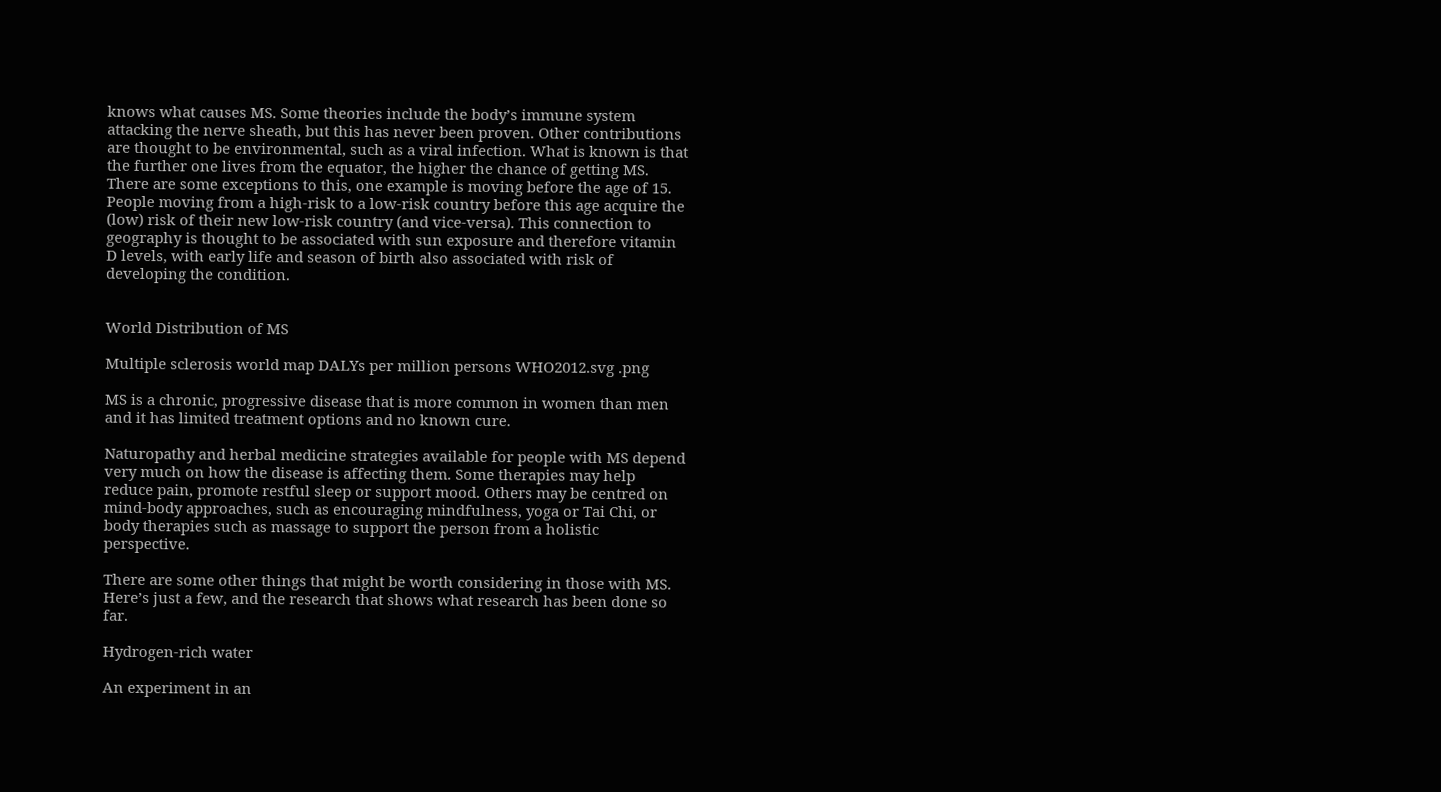knows what causes MS. Some theories include the body’s immune system attacking the nerve sheath, but this has never been proven. Other contributions are thought to be environmental, such as a viral infection. What is known is that the further one lives from the equator, the higher the chance of getting MS. There are some exceptions to this, one example is moving before the age of 15. People moving from a high-risk to a low-risk country before this age acquire the (low) risk of their new low-risk country (and vice-versa). This connection to geography is thought to be associated with sun exposure and therefore vitamin D levels, with early life and season of birth also associated with risk of developing the condition.


World Distribution of MS

Multiple sclerosis world map DALYs per million persons WHO2012.svg .png

MS is a chronic, progressive disease that is more common in women than men and it has limited treatment options and no known cure.

Naturopathy and herbal medicine strategies available for people with MS depend very much on how the disease is affecting them. Some therapies may help reduce pain, promote restful sleep or support mood. Others may be centred on mind-body approaches, such as encouraging mindfulness, yoga or Tai Chi, or body therapies such as massage to support the person from a holistic perspective.

There are some other things that might be worth considering in those with MS. Here’s just a few, and the research that shows what research has been done so far.

Hydrogen-rich water

An experiment in an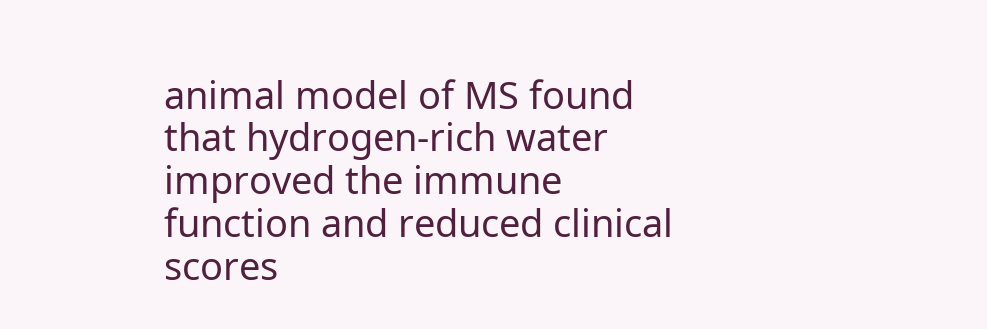animal model of MS found that hydrogen-rich water improved the immune function and reduced clinical scores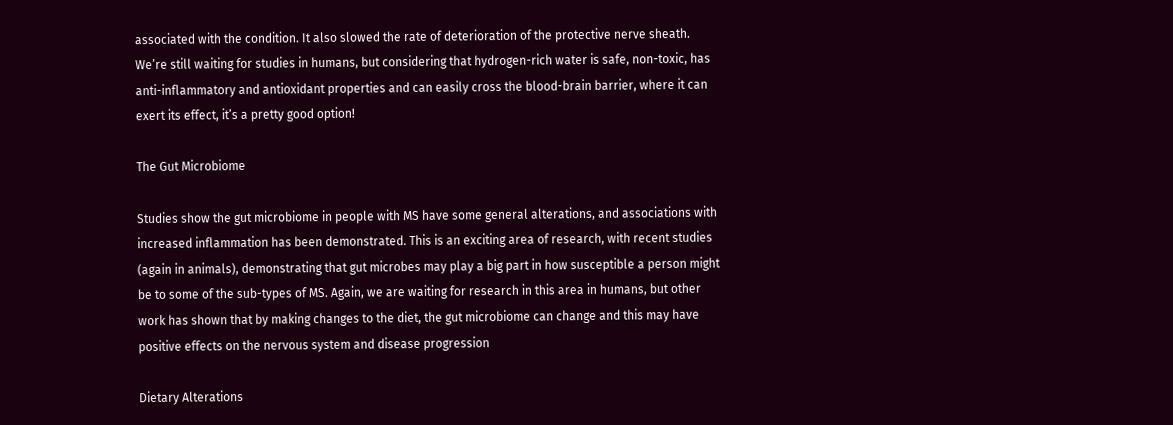associated with the condition. It also slowed the rate of deterioration of the protective nerve sheath. We’re still waiting for studies in humans, but considering that hydrogen-rich water is safe, non-toxic, has anti-inflammatory and antioxidant properties and can easily cross the blood-brain barrier, where it can exert its effect, it’s a pretty good option!

The Gut Microbiome

Studies show the gut microbiome in people with MS have some general alterations, and associations with increased inflammation has been demonstrated. This is an exciting area of research, with recent studies (again in animals), demonstrating that gut microbes may play a big part in how susceptible a person might be to some of the sub-types of MS. Again, we are waiting for research in this area in humans, but other work has shown that by making changes to the diet, the gut microbiome can change and this may have positive effects on the nervous system and disease progression

Dietary Alterations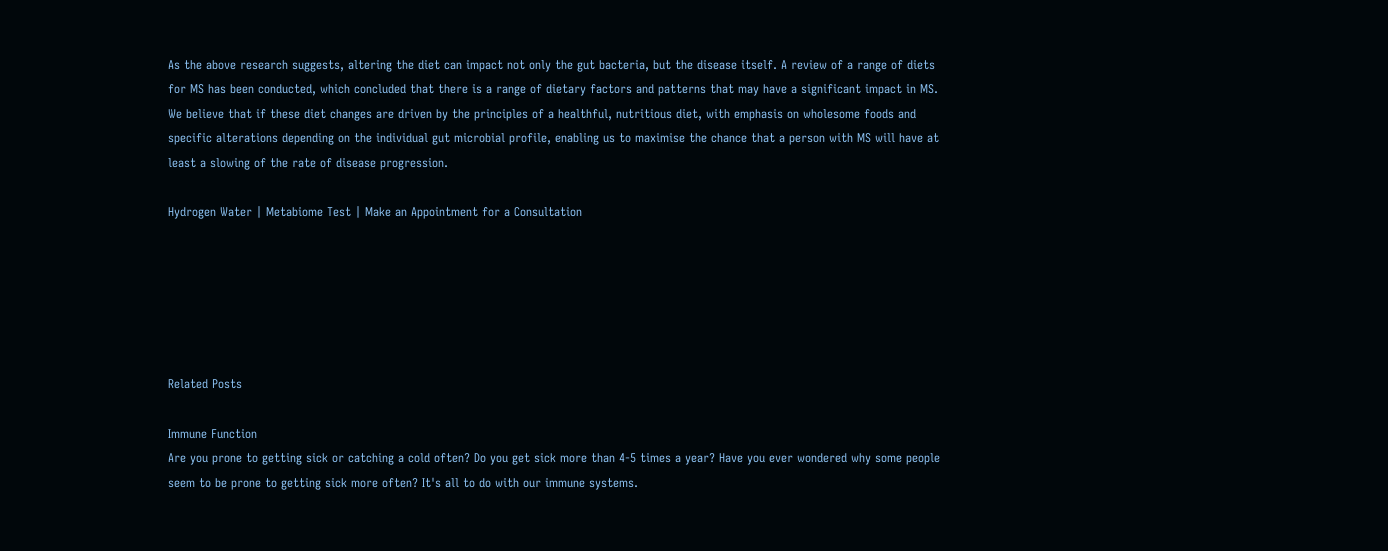As the above research suggests, altering the diet can impact not only the gut bacteria, but the disease itself. A review of a range of diets for MS has been conducted, which concluded that there is a range of dietary factors and patterns that may have a significant impact in MS. We believe that if these diet changes are driven by the principles of a healthful, nutritious diet, with emphasis on wholesome foods and specific alterations depending on the individual gut microbial profile, enabling us to maximise the chance that a person with MS will have at least a slowing of the rate of disease progression.

Hydrogen Water | Metabiome Test | Make an Appointment for a Consultation






Related Posts

Immune Function
Are you prone to getting sick or catching a cold often? Do you get sick more than 4-5 times a year? Have you ever wondered why some people seem to be prone to getting sick more often? It's all to do with our immune systems.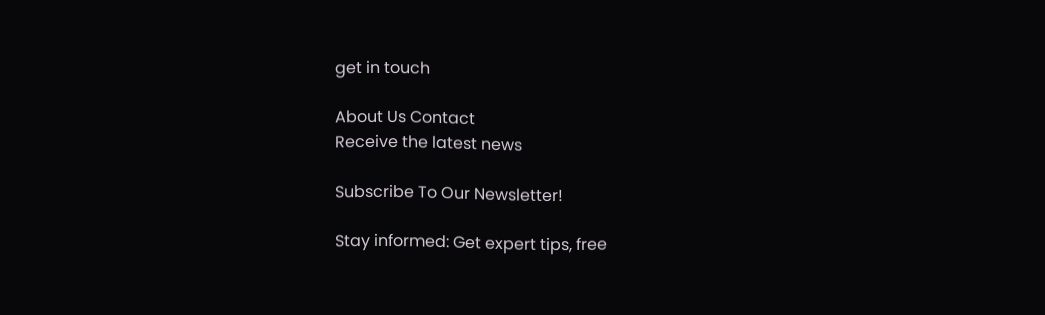get in touch

About Us Contact
Receive the latest news

Subscribe To Our Newsletter!

Stay informed: Get expert tips, free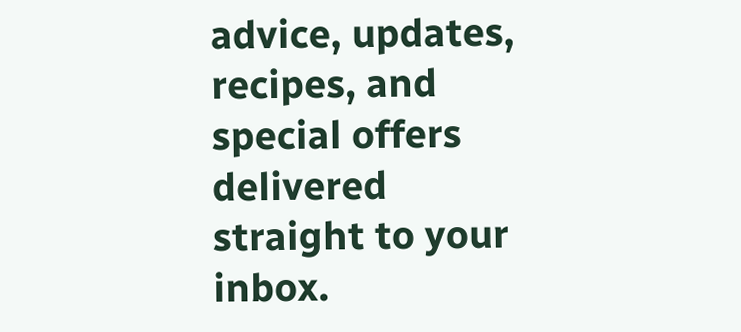advice, updates, recipes, and special offers delivered straight to your inbox.